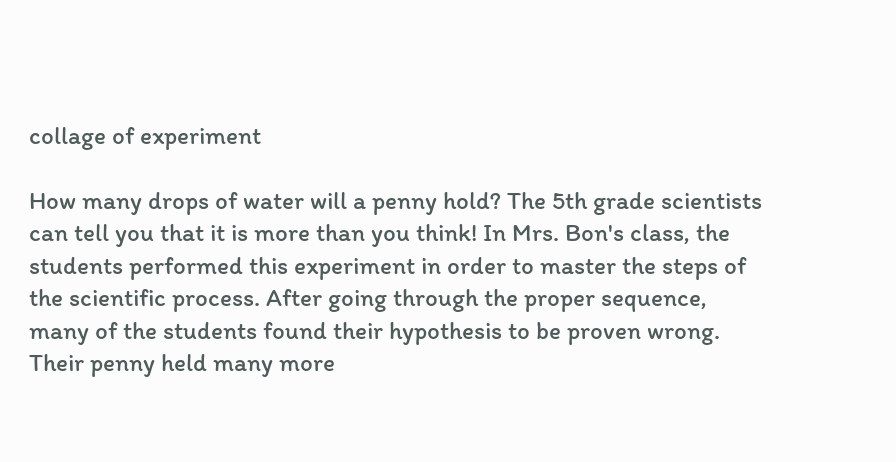collage of experiment

How many drops of water will a penny hold? The 5th grade scientists can tell you that it is more than you think! In Mrs. Bon's class, the students performed this experiment in order to master the steps of the scientific process. After going through the proper sequence, many of the students found their hypothesis to be proven wrong.  Their penny held many more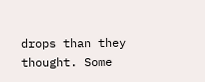drops than they thought. Some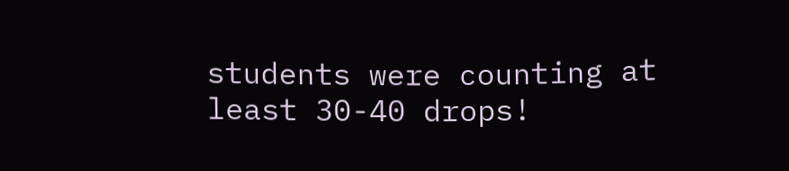students were counting at least 30-40 drops!